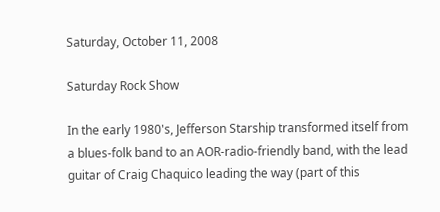Saturday, October 11, 2008

Saturday Rock Show

In the early 1980's, Jefferson Starship transformed itself from a blues-folk band to an AOR-radio-friendly band, with the lead guitar of Craig Chaquico leading the way (part of this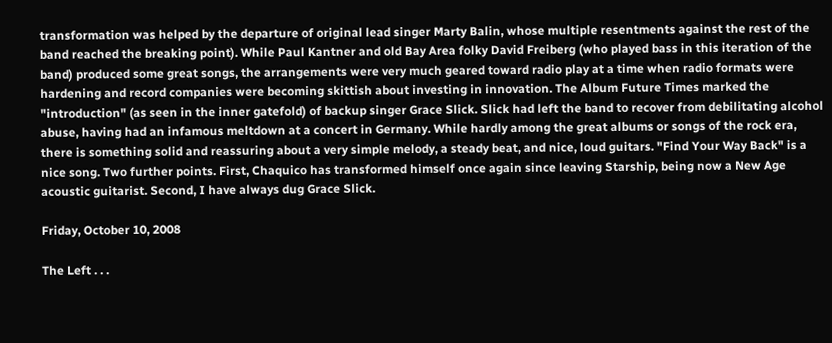transformation was helped by the departure of original lead singer Marty Balin, whose multiple resentments against the rest of the band reached the breaking point). While Paul Kantner and old Bay Area folky David Freiberg (who played bass in this iteration of the band) produced some great songs, the arrangements were very much geared toward radio play at a time when radio formats were hardening and record companies were becoming skittish about investing in innovation. The Album Future Times marked the "introduction" (as seen in the inner gatefold) of backup singer Grace Slick. Slick had left the band to recover from debilitating alcohol abuse, having had an infamous meltdown at a concert in Germany. While hardly among the great albums or songs of the rock era, there is something solid and reassuring about a very simple melody, a steady beat, and nice, loud guitars. "Find Your Way Back" is a nice song. Two further points. First, Chaquico has transformed himself once again since leaving Starship, being now a New Age acoustic guitarist. Second, I have always dug Grace Slick.

Friday, October 10, 2008

The Left . . .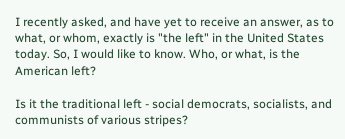I recently asked, and have yet to receive an answer, as to what, or whom, exactly is "the left" in the United States today. So, I would like to know. Who, or what, is the American left?

Is it the traditional left - social democrats, socialists, and communists of various stripes?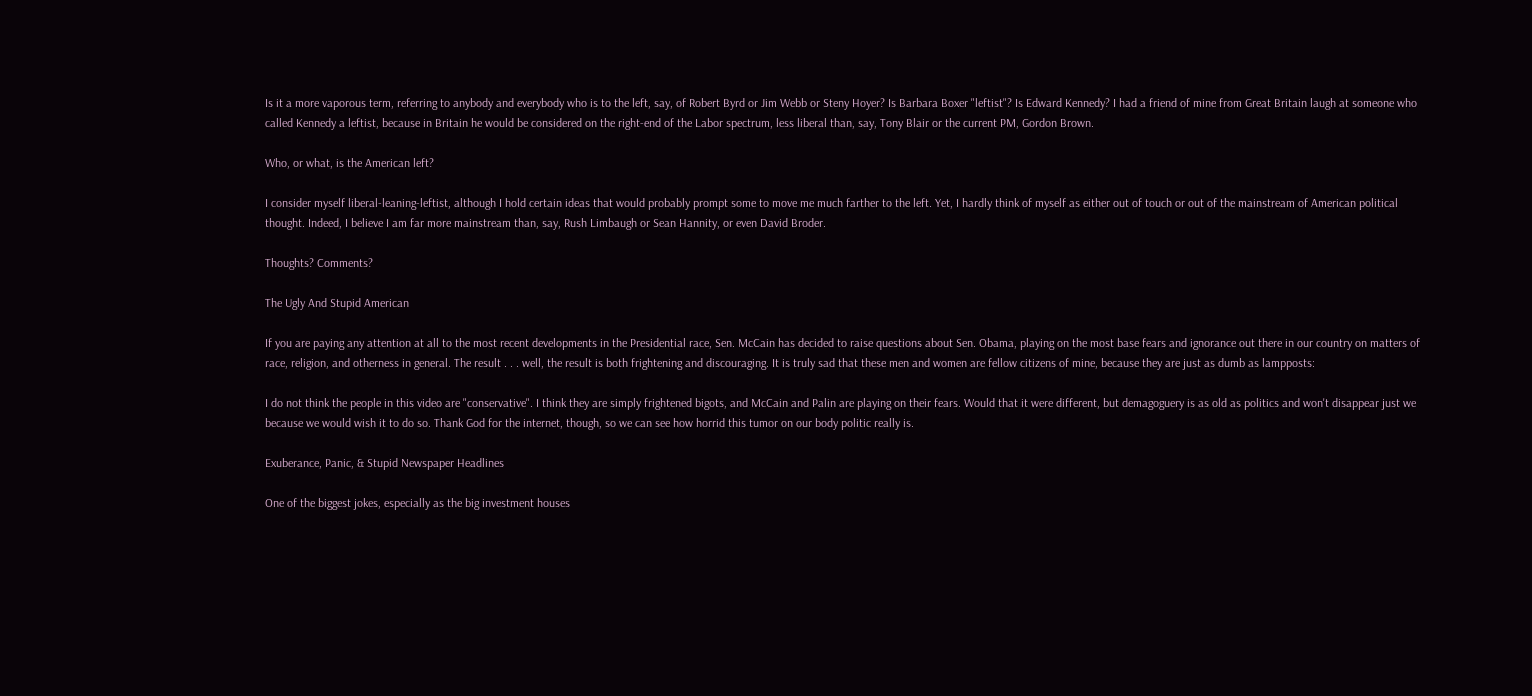Is it a more vaporous term, referring to anybody and everybody who is to the left, say, of Robert Byrd or Jim Webb or Steny Hoyer? Is Barbara Boxer "leftist"? Is Edward Kennedy? I had a friend of mine from Great Britain laugh at someone who called Kennedy a leftist, because in Britain he would be considered on the right-end of the Labor spectrum, less liberal than, say, Tony Blair or the current PM, Gordon Brown.

Who, or what, is the American left?

I consider myself liberal-leaning-leftist, although I hold certain ideas that would probably prompt some to move me much farther to the left. Yet, I hardly think of myself as either out of touch or out of the mainstream of American political thought. Indeed, I believe I am far more mainstream than, say, Rush Limbaugh or Sean Hannity, or even David Broder.

Thoughts? Comments?

The Ugly And Stupid American

If you are paying any attention at all to the most recent developments in the Presidential race, Sen. McCain has decided to raise questions about Sen. Obama, playing on the most base fears and ignorance out there in our country on matters of race, religion, and otherness in general. The result . . . well, the result is both frightening and discouraging. It is truly sad that these men and women are fellow citizens of mine, because they are just as dumb as lampposts:

I do not think the people in this video are "conservative". I think they are simply frightened bigots, and McCain and Palin are playing on their fears. Would that it were different, but demagoguery is as old as politics and won't disappear just we because we would wish it to do so. Thank God for the internet, though, so we can see how horrid this tumor on our body politic really is.

Exuberance, Panic, & Stupid Newspaper Headlines

One of the biggest jokes, especially as the big investment houses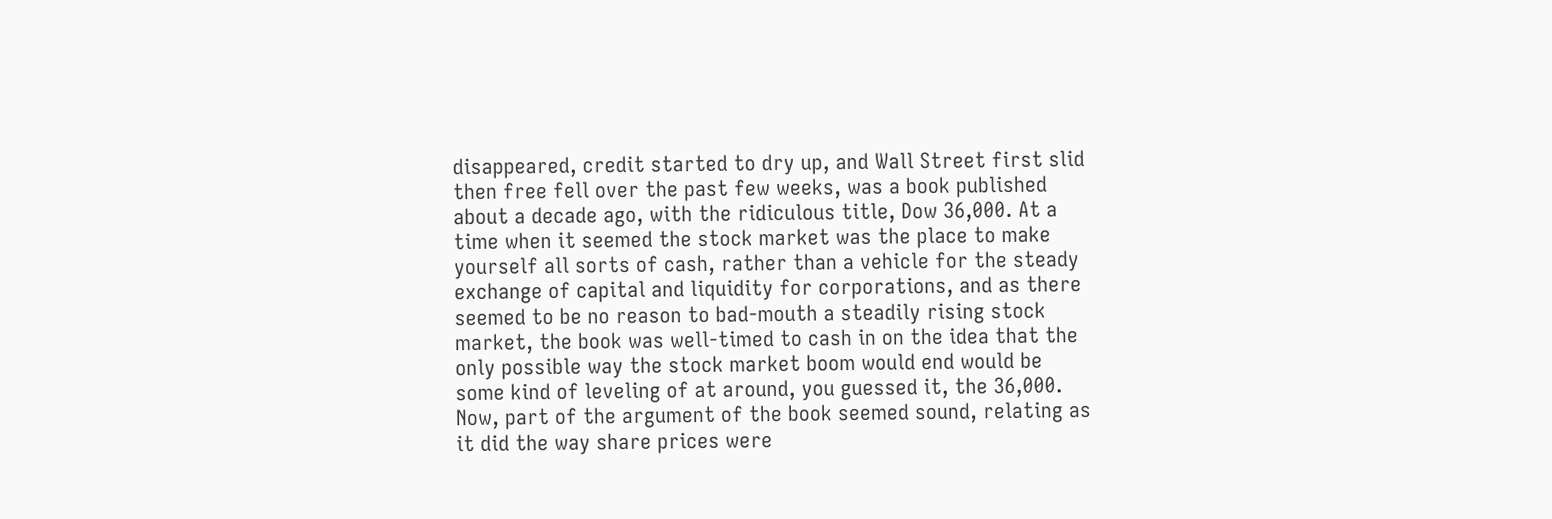disappeared, credit started to dry up, and Wall Street first slid then free fell over the past few weeks, was a book published about a decade ago, with the ridiculous title, Dow 36,000. At a time when it seemed the stock market was the place to make yourself all sorts of cash, rather than a vehicle for the steady exchange of capital and liquidity for corporations, and as there seemed to be no reason to bad-mouth a steadily rising stock market, the book was well-timed to cash in on the idea that the only possible way the stock market boom would end would be some kind of leveling of at around, you guessed it, the 36,000. Now, part of the argument of the book seemed sound, relating as it did the way share prices were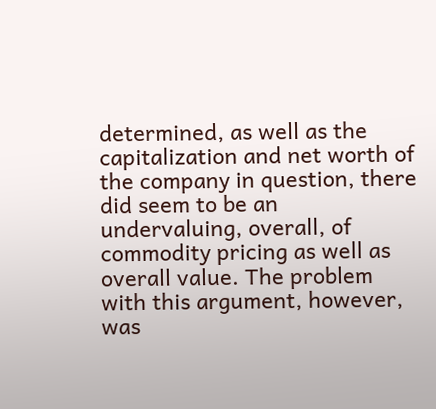determined, as well as the capitalization and net worth of the company in question, there did seem to be an undervaluing, overall, of commodity pricing as well as overall value. The problem with this argument, however, was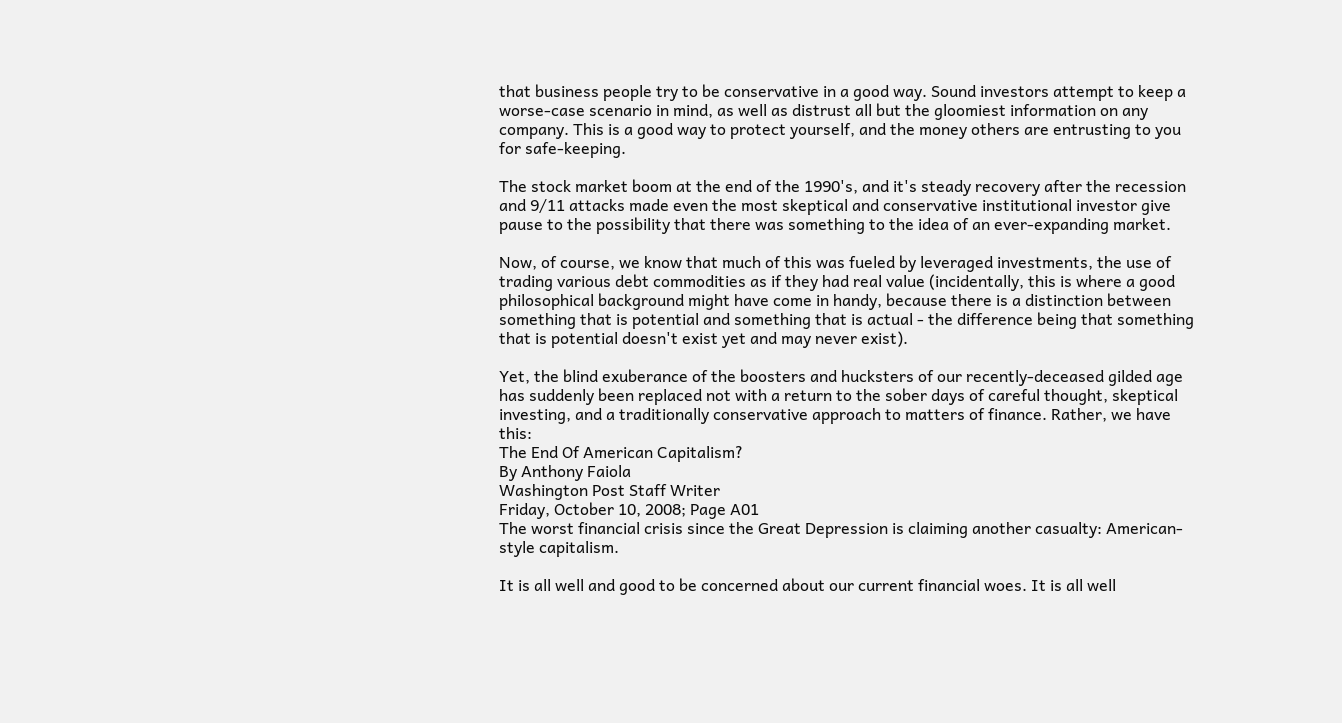that business people try to be conservative in a good way. Sound investors attempt to keep a worse-case scenario in mind, as well as distrust all but the gloomiest information on any company. This is a good way to protect yourself, and the money others are entrusting to you for safe-keeping.

The stock market boom at the end of the 1990's, and it's steady recovery after the recession and 9/11 attacks made even the most skeptical and conservative institutional investor give pause to the possibility that there was something to the idea of an ever-expanding market.

Now, of course, we know that much of this was fueled by leveraged investments, the use of trading various debt commodities as if they had real value (incidentally, this is where a good philosophical background might have come in handy, because there is a distinction between something that is potential and something that is actual - the difference being that something that is potential doesn't exist yet and may never exist).

Yet, the blind exuberance of the boosters and hucksters of our recently-deceased gilded age has suddenly been replaced not with a return to the sober days of careful thought, skeptical investing, and a traditionally conservative approach to matters of finance. Rather, we have this:
The End Of American Capitalism?
By Anthony Faiola
Washington Post Staff Writer
Friday, October 10, 2008; Page A01
The worst financial crisis since the Great Depression is claiming another casualty: American-style capitalism.

It is all well and good to be concerned about our current financial woes. It is all well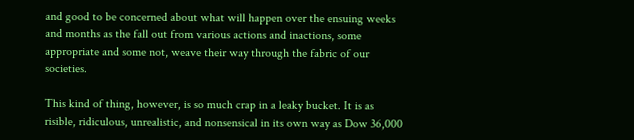and good to be concerned about what will happen over the ensuing weeks and months as the fall out from various actions and inactions, some appropriate and some not, weave their way through the fabric of our societies.

This kind of thing, however, is so much crap in a leaky bucket. It is as risible, ridiculous, unrealistic, and nonsensical in its own way as Dow 36,000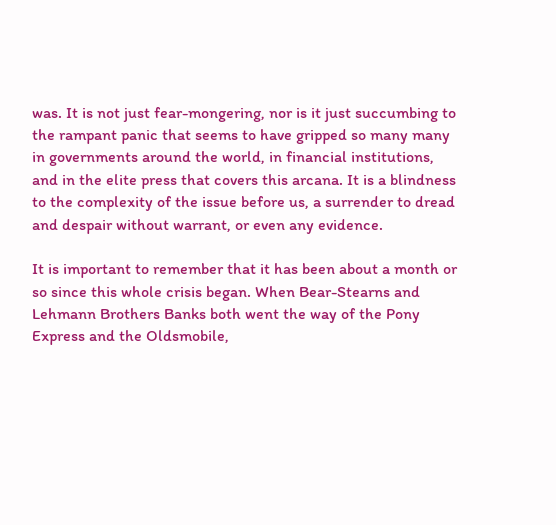was. It is not just fear-mongering, nor is it just succumbing to the rampant panic that seems to have gripped so many many in governments around the world, in financial institutions, and in the elite press that covers this arcana. It is a blindness to the complexity of the issue before us, a surrender to dread and despair without warrant, or even any evidence.

It is important to remember that it has been about a month or so since this whole crisis began. When Bear-Stearns and Lehmann Brothers Banks both went the way of the Pony Express and the Oldsmobile,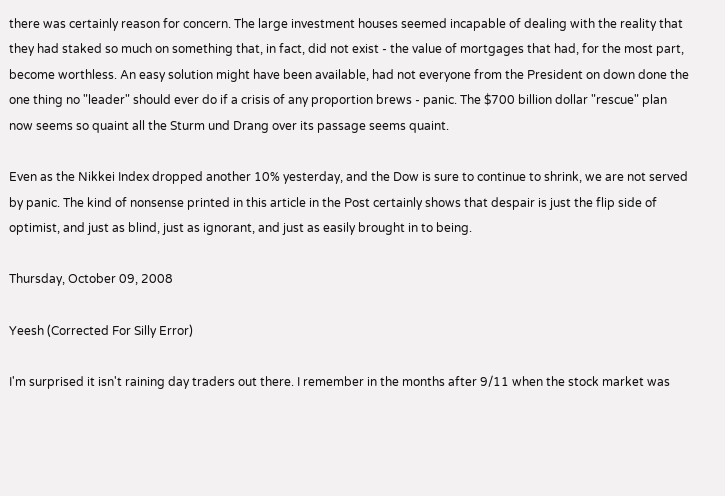there was certainly reason for concern. The large investment houses seemed incapable of dealing with the reality that they had staked so much on something that, in fact, did not exist - the value of mortgages that had, for the most part, become worthless. An easy solution might have been available, had not everyone from the President on down done the one thing no "leader" should ever do if a crisis of any proportion brews - panic. The $700 billion dollar "rescue" plan now seems so quaint all the Sturm und Drang over its passage seems quaint.

Even as the Nikkei Index dropped another 10% yesterday, and the Dow is sure to continue to shrink, we are not served by panic. The kind of nonsense printed in this article in the Post certainly shows that despair is just the flip side of optimist, and just as blind, just as ignorant, and just as easily brought in to being.

Thursday, October 09, 2008

Yeesh (Corrected For Silly Error)

I'm surprised it isn't raining day traders out there. I remember in the months after 9/11 when the stock market was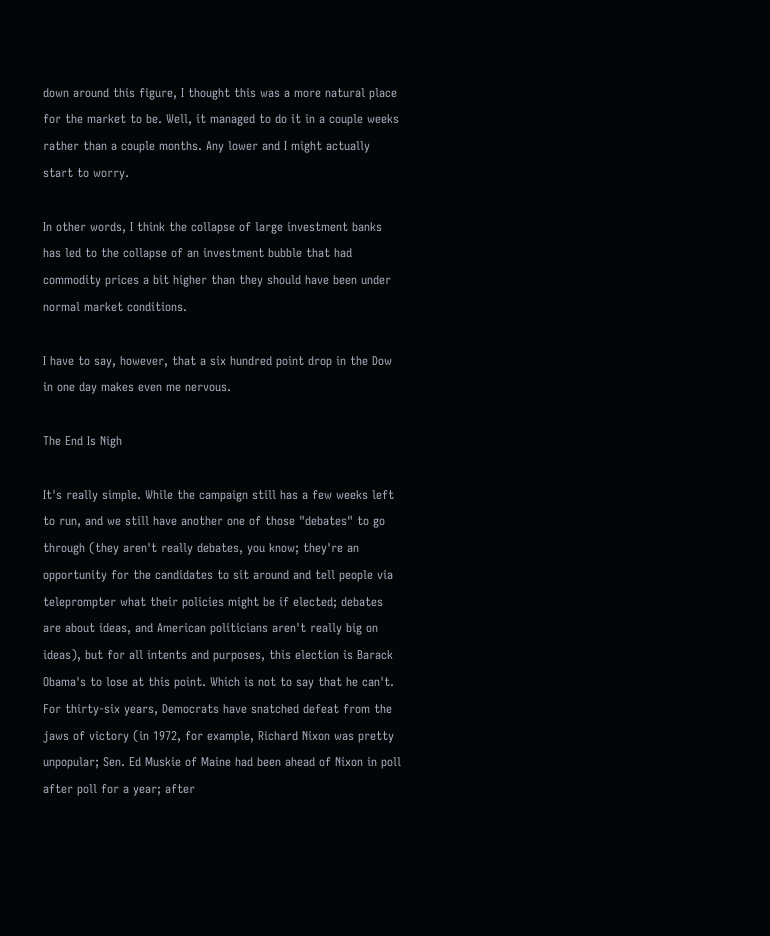down around this figure, I thought this was a more natural place for the market to be. Well, it managed to do it in a couple weeks rather than a couple months. Any lower and I might actually start to worry.

In other words, I think the collapse of large investment banks has led to the collapse of an investment bubble that had commodity prices a bit higher than they should have been under normal market conditions.

I have to say, however, that a six hundred point drop in the Dow in one day makes even me nervous.

The End Is Nigh

It's really simple. While the campaign still has a few weeks left to run, and we still have another one of those "debates" to go through (they aren't really debates, you know; they're an opportunity for the candidates to sit around and tell people via teleprompter what their policies might be if elected; debates are about ideas, and American politicians aren't really big on ideas), but for all intents and purposes, this election is Barack Obama's to lose at this point. Which is not to say that he can't. For thirty-six years, Democrats have snatched defeat from the jaws of victory (in 1972, for example, Richard Nixon was pretty unpopular; Sen. Ed Muskie of Maine had been ahead of Nixon in poll after poll for a year; after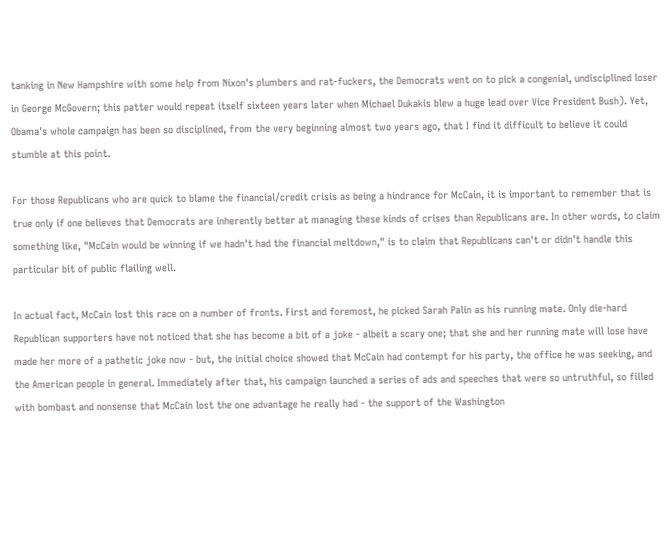tanking in New Hampshire with some help from Nixon's plumbers and rat-fuckers, the Democrats went on to pick a congenial, undisciplined loser in George McGovern; this patter would repeat itself sixteen years later when Michael Dukakis blew a huge lead over Vice President Bush). Yet, Obama's whole campaign has been so disciplined, from the very beginning almost two years ago, that I find it difficult to believe it could stumble at this point.

For those Republicans who are quick to blame the financial/credit crisis as being a hindrance for McCain, it is important to remember that is true only if one believes that Democrats are inherently better at managing these kinds of crises than Republicans are. In other words, to claim something like, "McCain would be winning if we hadn't had the financial meltdown," is to claim that Republicans can't or didn't handle this particular bit of public flailing well.

In actual fact, McCain lost this race on a number of fronts. First and foremost, he picked Sarah Palin as his running mate. Only die-hard Republican supporters have not noticed that she has become a bit of a joke - albeit a scary one; that she and her running mate will lose have made her more of a pathetic joke now - but, the initial choice showed that McCain had contempt for his party, the office he was seeking, and the American people in general. Immediately after that, his campaign launched a series of ads and speeches that were so untruthful, so filled with bombast and nonsense that McCain lost the one advantage he really had - the support of the Washington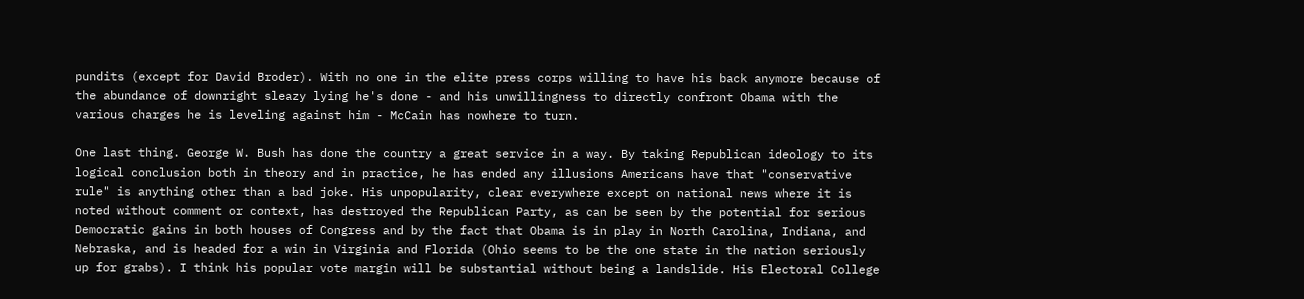pundits (except for David Broder). With no one in the elite press corps willing to have his back anymore because of the abundance of downright sleazy lying he's done - and his unwillingness to directly confront Obama with the various charges he is leveling against him - McCain has nowhere to turn.

One last thing. George W. Bush has done the country a great service in a way. By taking Republican ideology to its logical conclusion both in theory and in practice, he has ended any illusions Americans have that "conservative rule" is anything other than a bad joke. His unpopularity, clear everywhere except on national news where it is noted without comment or context, has destroyed the Republican Party, as can be seen by the potential for serious Democratic gains in both houses of Congress and by the fact that Obama is in play in North Carolina, Indiana, and Nebraska, and is headed for a win in Virginia and Florida (Ohio seems to be the one state in the nation seriously up for grabs). I think his popular vote margin will be substantial without being a landslide. His Electoral College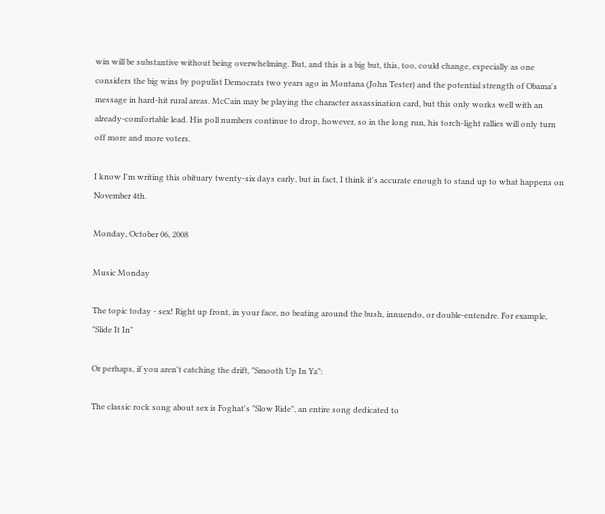win will be substantive without being overwhelming. But, and this is a big but, this, too, could change, especially as one considers the big wins by populist Democrats two years ago in Montana (John Tester) and the potential strength of Obama's message in hard-hit rural areas. McCain may be playing the character assassination card, but this only works well with an already-comfortable lead. His poll numbers continue to drop, however, so in the long run, his torch-light rallies will only turn off more and more voters.

I know I'm writing this obituary twenty-six days early, but in fact, I think it's accurate enough to stand up to what happens on November 4th.

Monday, October 06, 2008

Music Monday

The topic today - sex! Right up front, in your face, no beating around the bush, innuendo, or double-entendre. For example, "Slide It In"

Or perhaps, if you aren't catching the drift, "Smooth Up In Ya":

The classic rock song about sex is Foghat's "Slow Ride", an entire song dedicated to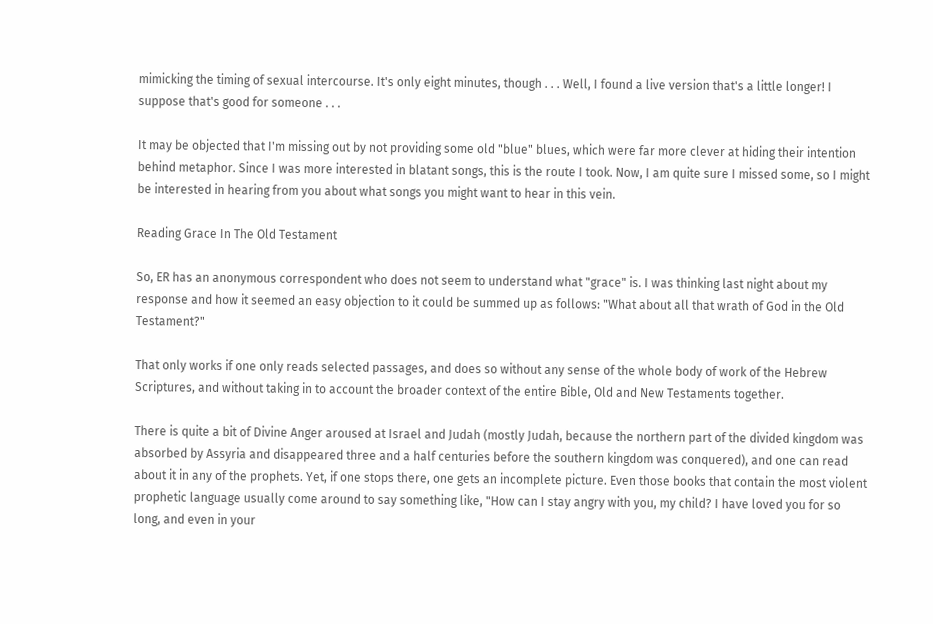mimicking the timing of sexual intercourse. It's only eight minutes, though . . . Well, I found a live version that's a little longer! I suppose that's good for someone . . .

It may be objected that I'm missing out by not providing some old "blue" blues, which were far more clever at hiding their intention behind metaphor. Since I was more interested in blatant songs, this is the route I took. Now, I am quite sure I missed some, so I might be interested in hearing from you about what songs you might want to hear in this vein.

Reading Grace In The Old Testament

So, ER has an anonymous correspondent who does not seem to understand what "grace" is. I was thinking last night about my response and how it seemed an easy objection to it could be summed up as follows: "What about all that wrath of God in the Old Testament?"

That only works if one only reads selected passages, and does so without any sense of the whole body of work of the Hebrew Scriptures, and without taking in to account the broader context of the entire Bible, Old and New Testaments together.

There is quite a bit of Divine Anger aroused at Israel and Judah (mostly Judah, because the northern part of the divided kingdom was absorbed by Assyria and disappeared three and a half centuries before the southern kingdom was conquered), and one can read about it in any of the prophets. Yet, if one stops there, one gets an incomplete picture. Even those books that contain the most violent prophetic language usually come around to say something like, "How can I stay angry with you, my child? I have loved you for so long, and even in your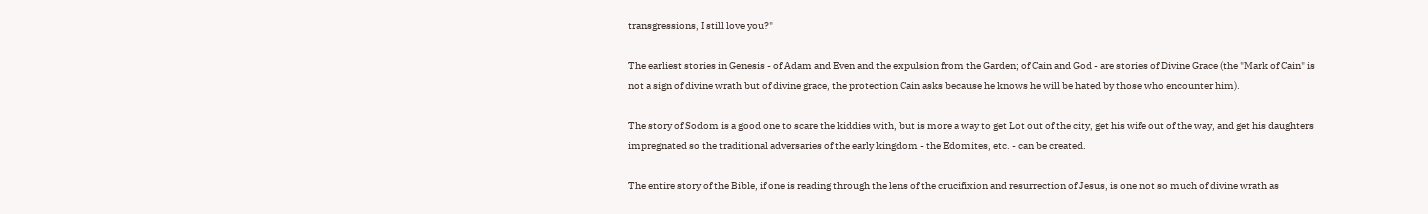transgressions, I still love you?"

The earliest stories in Genesis - of Adam and Even and the expulsion from the Garden; of Cain and God - are stories of Divine Grace (the "Mark of Cain" is not a sign of divine wrath but of divine grace, the protection Cain asks because he knows he will be hated by those who encounter him).

The story of Sodom is a good one to scare the kiddies with, but is more a way to get Lot out of the city, get his wife out of the way, and get his daughters impregnated so the traditional adversaries of the early kingdom - the Edomites, etc. - can be created.

The entire story of the Bible, if one is reading through the lens of the crucifixion and resurrection of Jesus, is one not so much of divine wrath as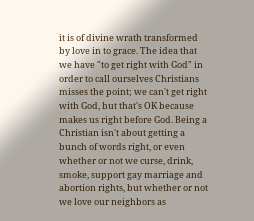it is of divine wrath transformed by love in to grace. The idea that we have "to get right with God" in order to call ourselves Christians misses the point; we can't get right with God, but that's OK because makes us right before God. Being a Christian isn't about getting a bunch of words right, or even whether or not we curse, drink, smoke, support gay marriage and abortion rights, but whether or not we love our neighbors as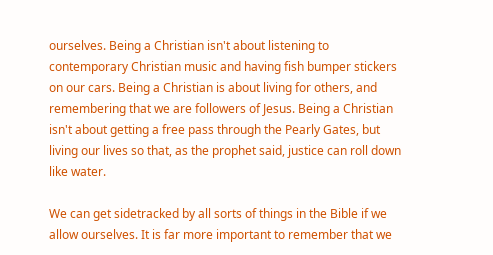ourselves. Being a Christian isn't about listening to contemporary Christian music and having fish bumper stickers on our cars. Being a Christian is about living for others, and remembering that we are followers of Jesus. Being a Christian isn't about getting a free pass through the Pearly Gates, but living our lives so that, as the prophet said, justice can roll down like water.

We can get sidetracked by all sorts of things in the Bible if we allow ourselves. It is far more important to remember that we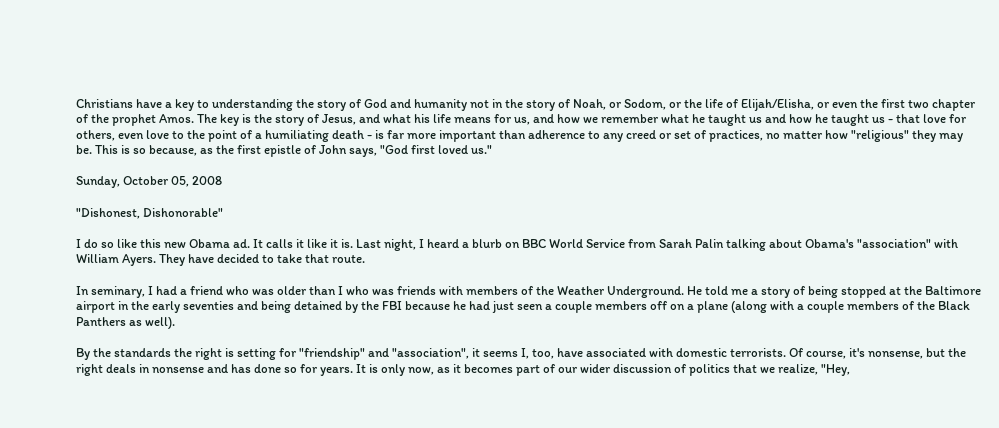Christians have a key to understanding the story of God and humanity not in the story of Noah, or Sodom, or the life of Elijah/Elisha, or even the first two chapter of the prophet Amos. The key is the story of Jesus, and what his life means for us, and how we remember what he taught us and how he taught us - that love for others, even love to the point of a humiliating death - is far more important than adherence to any creed or set of practices, no matter how "religious" they may be. This is so because, as the first epistle of John says, "God first loved us."

Sunday, October 05, 2008

"Dishonest, Dishonorable"

I do so like this new Obama ad. It calls it like it is. Last night, I heard a blurb on BBC World Service from Sarah Palin talking about Obama's "association" with William Ayers. They have decided to take that route.

In seminary, I had a friend who was older than I who was friends with members of the Weather Underground. He told me a story of being stopped at the Baltimore airport in the early seventies and being detained by the FBI because he had just seen a couple members off on a plane (along with a couple members of the Black Panthers as well).

By the standards the right is setting for "friendship" and "association", it seems I, too, have associated with domestic terrorists. Of course, it's nonsense, but the right deals in nonsense and has done so for years. It is only now, as it becomes part of our wider discussion of politics that we realize, "Hey,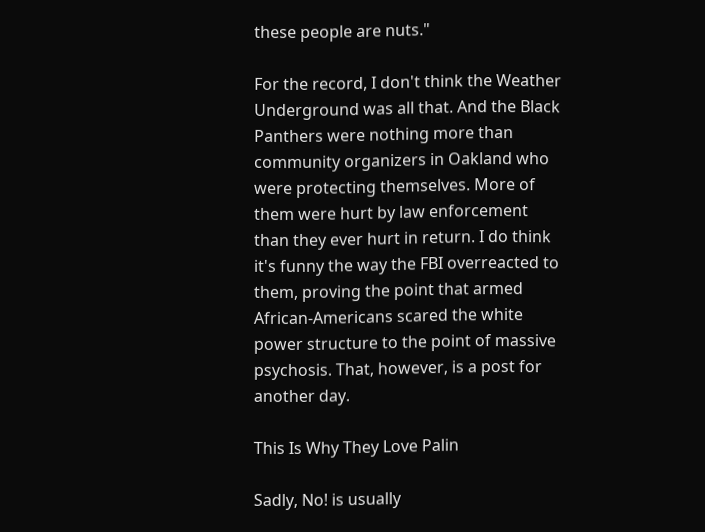these people are nuts."

For the record, I don't think the Weather Underground was all that. And the Black Panthers were nothing more than community organizers in Oakland who were protecting themselves. More of them were hurt by law enforcement than they ever hurt in return. I do think it's funny the way the FBI overreacted to them, proving the point that armed African-Americans scared the white power structure to the point of massive psychosis. That, however, is a post for another day.

This Is Why They Love Palin

Sadly, No! is usually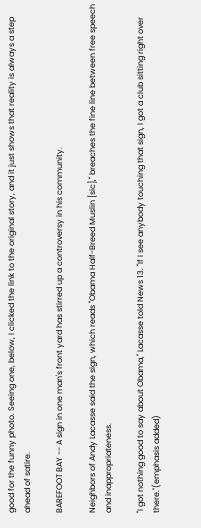good for the funny photo. Seeing one, below, I clicked the link to the original story, and it just shows that reality is always a step ahead of satire.

BAREFOOT BAY -- A sign in one man's front yard has stirred up a controversy in his community.

Neighbors of Andy Lacasse said the sign, which reads "Obama Half-Breed Muslin [sic]," breaches the fine line between free speech and inappropriateness.

"I got nothing good to say about Obama," Lacasse told News 13. "If I see anybody touching that sign, I got a club sitting right over there."(emphasis added)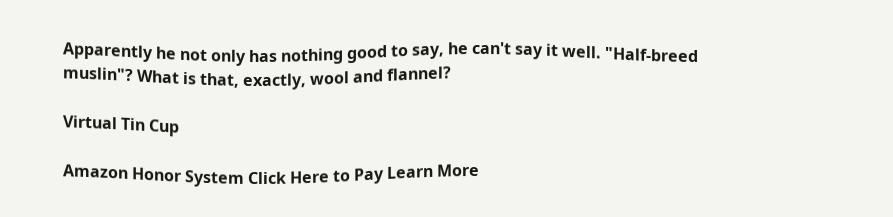Apparently he not only has nothing good to say, he can't say it well. "Half-breed muslin"? What is that, exactly, wool and flannel?

Virtual Tin Cup

Amazon Honor System Click Here to Pay Learn More